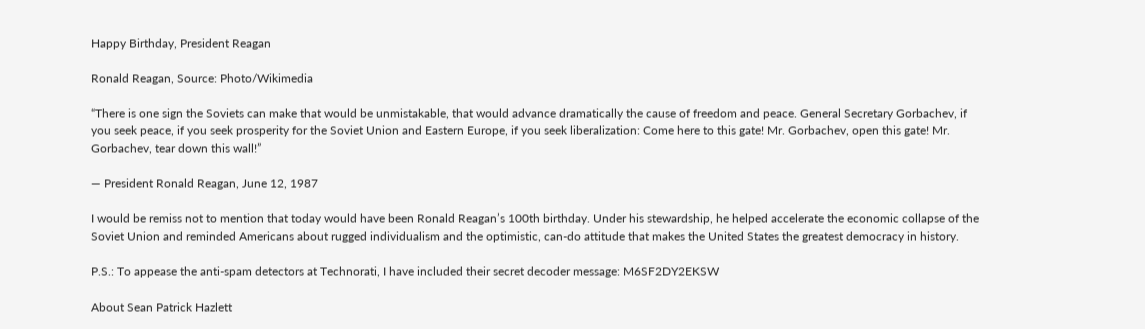Happy Birthday, President Reagan

Ronald Reagan, Source: Photo/Wikimedia

“There is one sign the Soviets can make that would be unmistakable, that would advance dramatically the cause of freedom and peace. General Secretary Gorbachev, if you seek peace, if you seek prosperity for the Soviet Union and Eastern Europe, if you seek liberalization: Come here to this gate! Mr. Gorbachev, open this gate! Mr. Gorbachev, tear down this wall!”

— President Ronald Reagan, June 12, 1987

I would be remiss not to mention that today would have been Ronald Reagan’s 100th birthday. Under his stewardship, he helped accelerate the economic collapse of the Soviet Union and reminded Americans about rugged individualism and the optimistic, can-do attitude that makes the United States the greatest democracy in history.

P.S.: To appease the anti-spam detectors at Technorati, I have included their secret decoder message: M6SF2DY2EKSW

About Sean Patrick Hazlett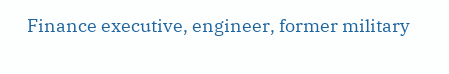Finance executive, engineer, former military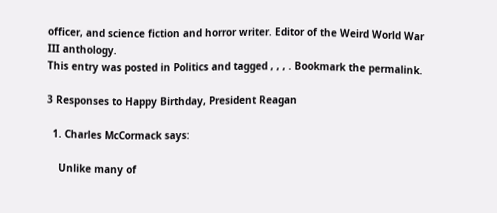officer, and science fiction and horror writer. Editor of the Weird World War III anthology.
This entry was posted in Politics and tagged , , , . Bookmark the permalink.

3 Responses to Happy Birthday, President Reagan

  1. Charles McCormack says:

    Unlike many of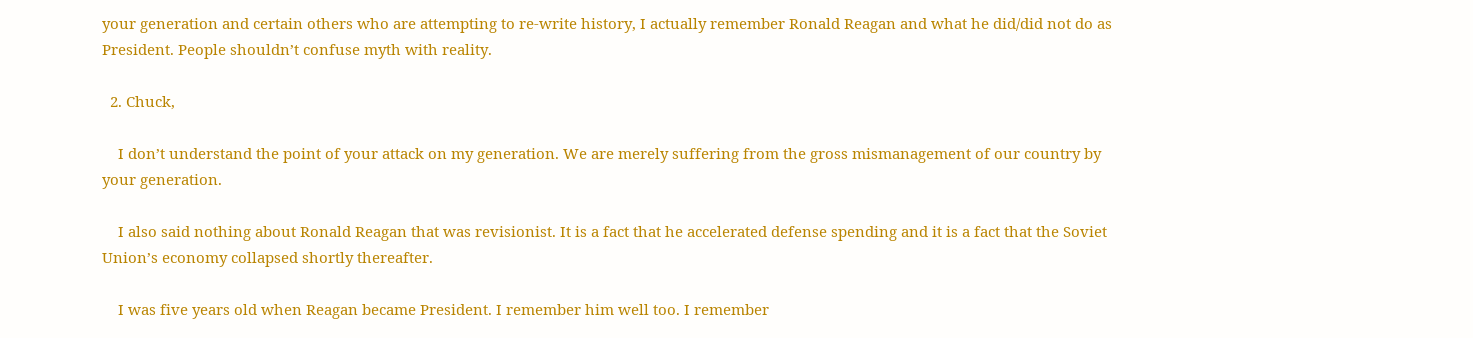your generation and certain others who are attempting to re-write history, I actually remember Ronald Reagan and what he did/did not do as President. People shouldn’t confuse myth with reality.

  2. Chuck,

    I don’t understand the point of your attack on my generation. We are merely suffering from the gross mismanagement of our country by your generation.

    I also said nothing about Ronald Reagan that was revisionist. It is a fact that he accelerated defense spending and it is a fact that the Soviet Union’s economy collapsed shortly thereafter.

    I was five years old when Reagan became President. I remember him well too. I remember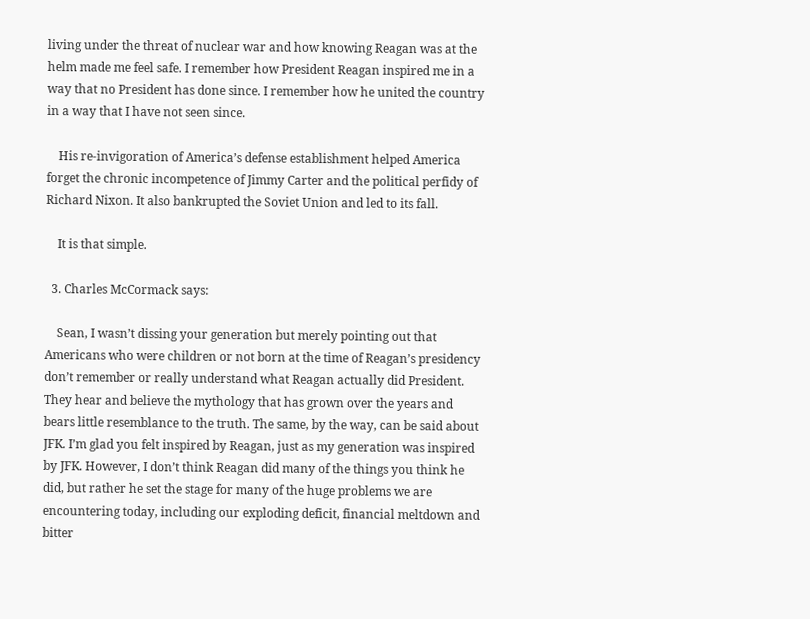living under the threat of nuclear war and how knowing Reagan was at the helm made me feel safe. I remember how President Reagan inspired me in a way that no President has done since. I remember how he united the country in a way that I have not seen since.

    His re-invigoration of America’s defense establishment helped America forget the chronic incompetence of Jimmy Carter and the political perfidy of Richard Nixon. It also bankrupted the Soviet Union and led to its fall.

    It is that simple.

  3. Charles McCormack says:

    Sean, I wasn’t dissing your generation but merely pointing out that Americans who were children or not born at the time of Reagan’s presidency don’t remember or really understand what Reagan actually did President. They hear and believe the mythology that has grown over the years and bears little resemblance to the truth. The same, by the way, can be said about JFK. I’m glad you felt inspired by Reagan, just as my generation was inspired by JFK. However, I don’t think Reagan did many of the things you think he did, but rather he set the stage for many of the huge problems we are encountering today, including our exploding deficit, financial meltdown and bitter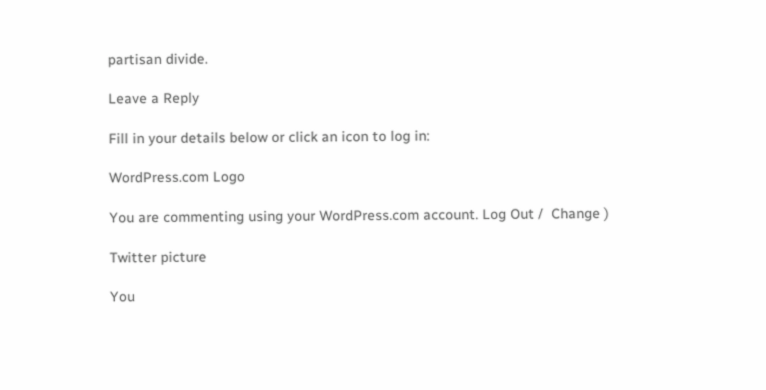partisan divide.

Leave a Reply

Fill in your details below or click an icon to log in:

WordPress.com Logo

You are commenting using your WordPress.com account. Log Out /  Change )

Twitter picture

You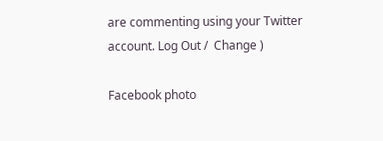are commenting using your Twitter account. Log Out /  Change )

Facebook photo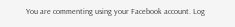You are commenting using your Facebook account. Log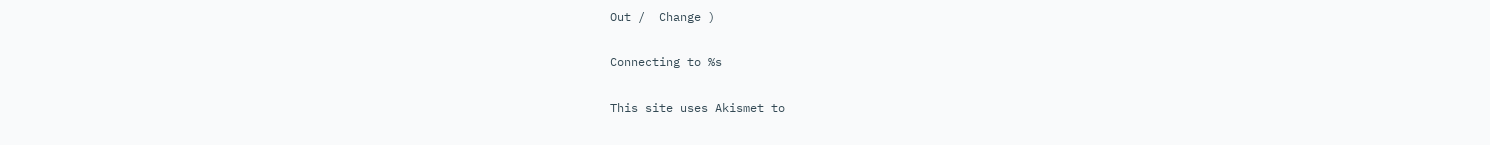Out /  Change )

Connecting to %s

This site uses Akismet to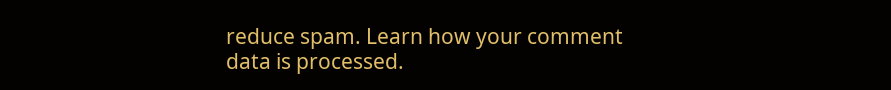reduce spam. Learn how your comment data is processed.